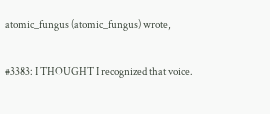atomic_fungus (atomic_fungus) wrote,

#3383: I THOUGHT I recognized that voice.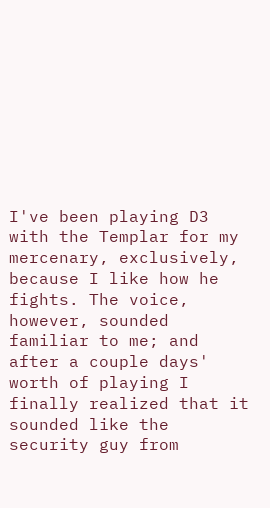I've been playing D3 with the Templar for my mercenary, exclusively, because I like how he fights. The voice, however, sounded familiar to me; and after a couple days' worth of playing I finally realized that it sounded like the security guy from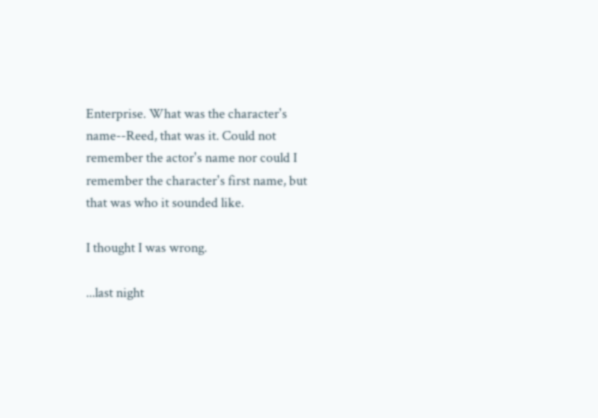Enterprise. What was the character's name--Reed, that was it. Could not remember the actor's name nor could I remember the character's first name, but that was who it sounded like.

I thought I was wrong.

...last night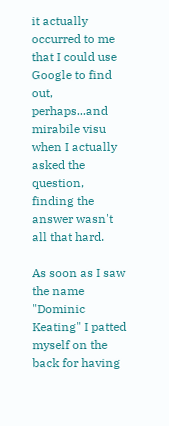it actually occurred to me that I could use Google to find out, perhaps...and mirabile visu when I actually asked the question, finding the answer wasn't all that hard.

As soon as I saw the name "Dominic Keating" I patted myself on the back for having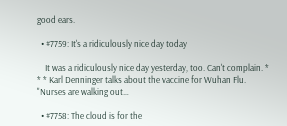good ears.

  • #7759: It's a ridiculously nice day today

    It was a ridiculously nice day yesterday, too. Can't complain. * * * Karl Denninger talks about the vaccine for Wuhan Flu. "Nurses are walking out…

  • #7758: The cloud is for the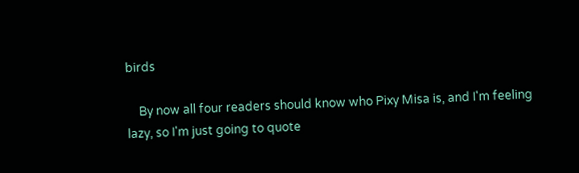birds

    By now all four readers should know who Pixy Misa is, and I'm feeling lazy, so I'm just going to quote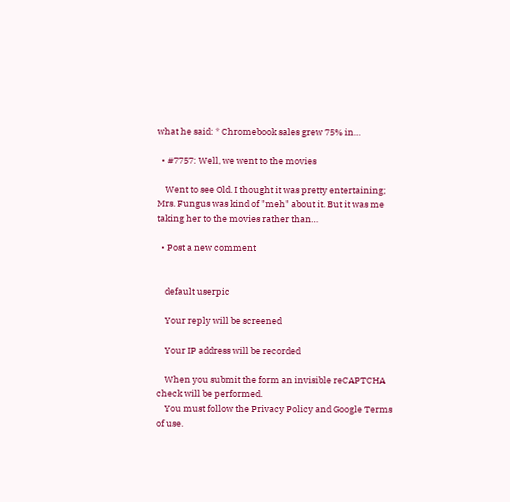what he said: * Chromebook sales grew 75% in…

  • #7757: Well, we went to the movies

    Went to see Old. I thought it was pretty entertaining; Mrs. Fungus was kind of "meh" about it. But it was me taking her to the movies rather than…

  • Post a new comment


    default userpic

    Your reply will be screened

    Your IP address will be recorded

    When you submit the form an invisible reCAPTCHA check will be performed.
    You must follow the Privacy Policy and Google Terms of use.